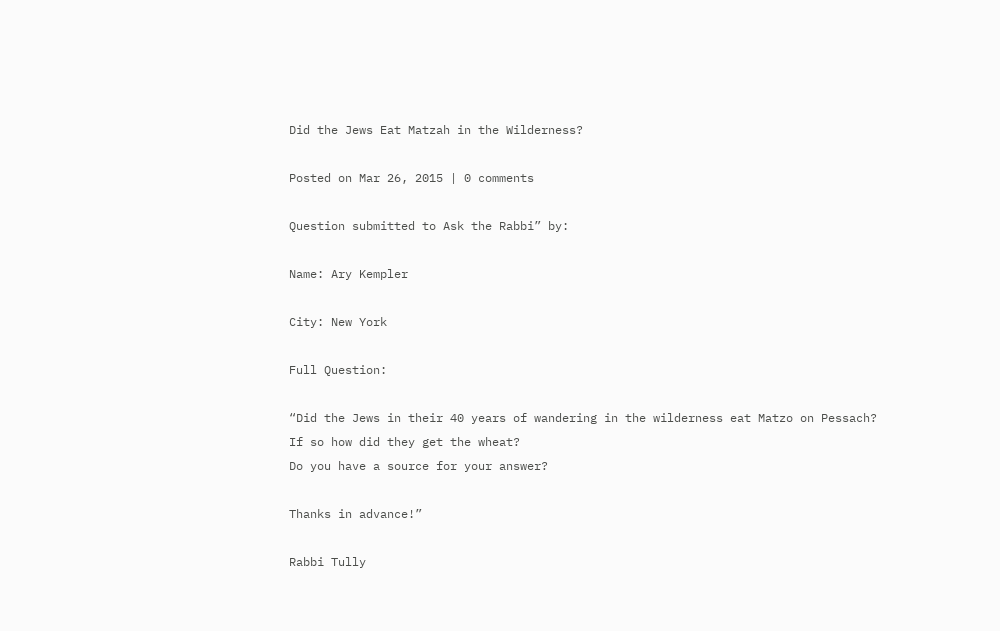Did the Jews Eat Matzah in the Wilderness?

Posted on Mar 26, 2015 | 0 comments

Question submitted to Ask the Rabbi” by:

Name: Ary Kempler

City: New York

Full Question:

“Did the Jews in their 40 years of wandering in the wilderness eat Matzo on Pessach?
If so how did they get the wheat?
Do you have a source for your answer?

Thanks in advance!”

Rabbi Tully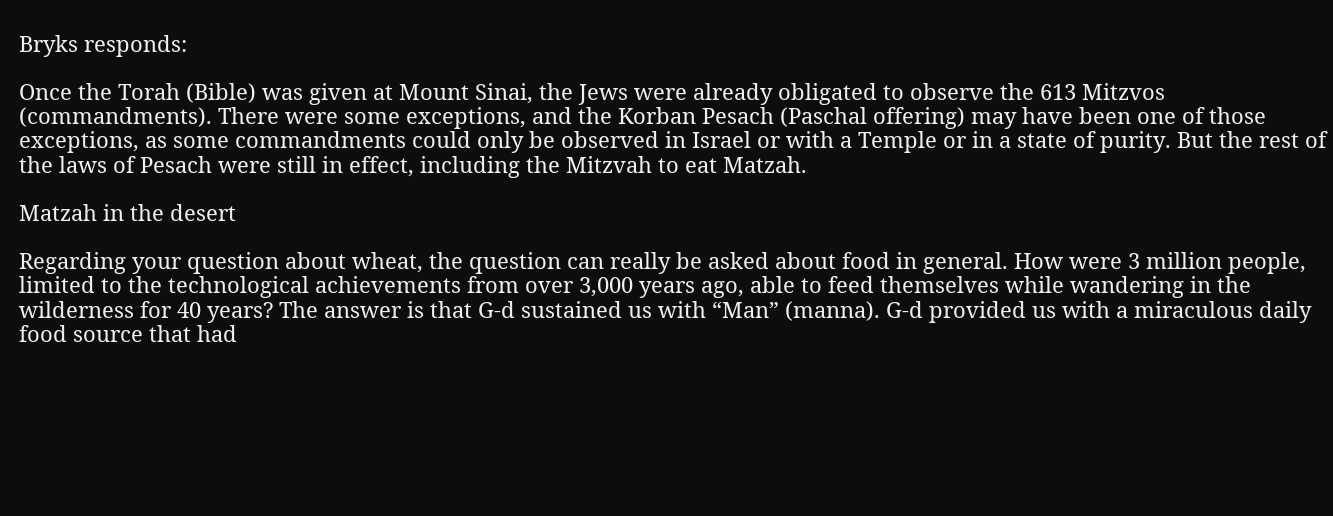Bryks responds:

Once the Torah (Bible) was given at Mount Sinai, the Jews were already obligated to observe the 613 Mitzvos (commandments). There were some exceptions, and the Korban Pesach (Paschal offering) may have been one of those exceptions, as some commandments could only be observed in Israel or with a Temple or in a state of purity. But the rest of the laws of Pesach were still in effect, including the Mitzvah to eat Matzah.

Matzah in the desert

Regarding your question about wheat, the question can really be asked about food in general. How were 3 million people, limited to the technological achievements from over 3,000 years ago, able to feed themselves while wandering in the wilderness for 40 years? The answer is that G-d sustained us with “Man” (manna). G-d provided us with a miraculous daily food source that had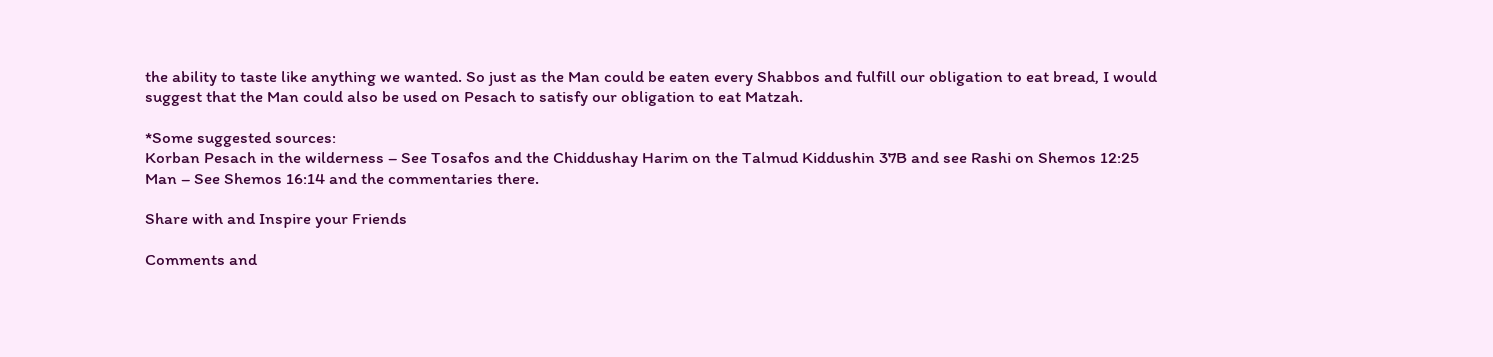the ability to taste like anything we wanted. So just as the Man could be eaten every Shabbos and fulfill our obligation to eat bread, I would suggest that the Man could also be used on Pesach to satisfy our obligation to eat Matzah.

*Some suggested sources:
Korban Pesach in the wilderness – See Tosafos and the Chiddushay Harim on the Talmud Kiddushin 37B and see Rashi on Shemos 12:25
Man – See Shemos 16:14 and the commentaries there.

Share with and Inspire your Friends

Comments and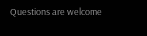Questions are welcome